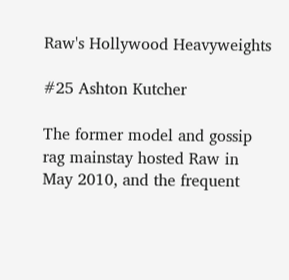Raw's Hollywood Heavyweights

#25 Ashton Kutcher

The former model and gossip rag mainstay hosted Raw in May 2010, and the frequent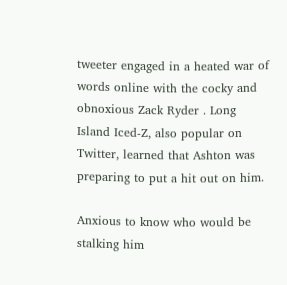tweeter engaged in a heated war of words online with the cocky and obnoxious Zack Ryder . Long Island Iced-Z, also popular on Twitter, learned that Ashton was preparing to put a hit out on him.

Anxious to know who would be stalking him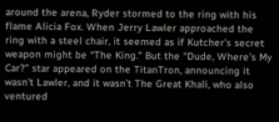around the arena, Ryder stormed to the ring with his flame Alicia Fox. When Jerry Lawler approached the ring with a steel chair, it seemed as if Kutcher’s secret weapon might be “The King.” But the “Dude, Where’s My Car?” star appeared on the TitanTron, announcing it wasn’t Lawler, and it wasn’t The Great Khali, who also ventured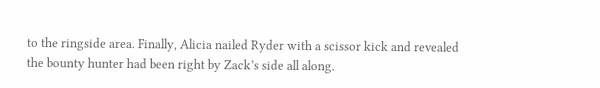to the ringside area. Finally, Alicia nailed Ryder with a scissor kick and revealed the bounty hunter had been right by Zack’s side all along.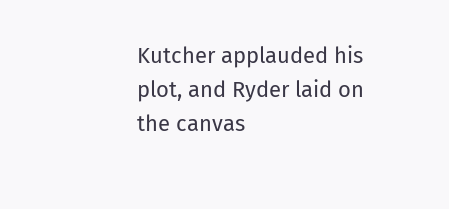Kutcher applauded his plot, and Ryder laid on the canvas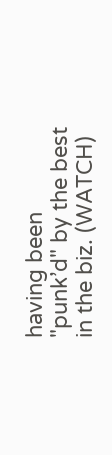having been "punk’d" by the best in the biz. (WATCH)